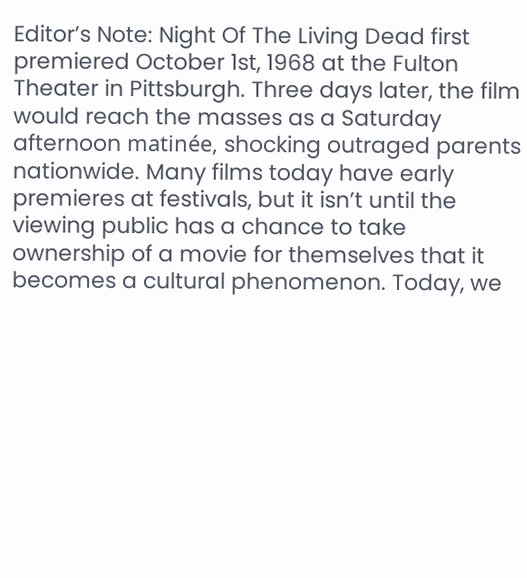Editor’s Note: Night Of The Living Dead first premiered October 1st, 1968 at the Fulton Theater in Pittsburgh. Three days later, the film would reach the masses as a Saturday afternoon matinée, shocking outraged parents nationwide. Many films today have early premieres at festivals, but it isn’t until the viewing public has a chance to take ownership of a movie for themselves that it becomes a cultural phenomenon. Today, we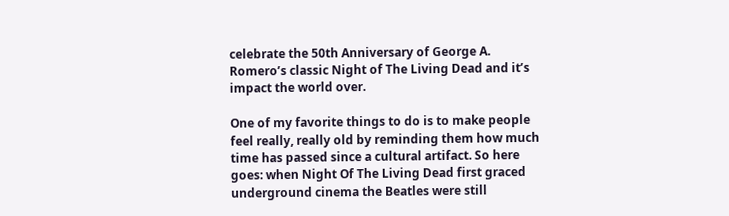celebrate the 50th Anniversary of George A. Romero’s classic Night of The Living Dead and it’s impact the world over.

One of my favorite things to do is to make people feel really, really old by reminding them how much time has passed since a cultural artifact. So here goes: when Night Of The Living Dead first graced underground cinema the Beatles were still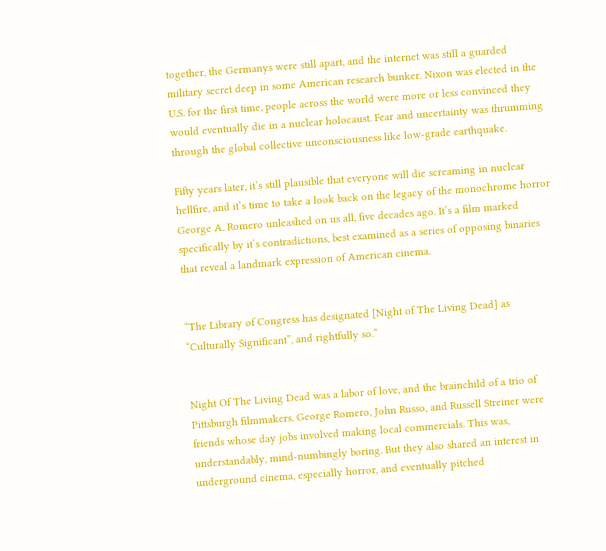together, the Germanys were still apart, and the internet was still a guarded military secret deep in some American research bunker. Nixon was elected in the U.S. for the first time, people across the world were more or less convinced they would eventually die in a nuclear holocaust. Fear and uncertainty was thrumming through the global collective unconsciousness like low-grade earthquake.

Fifty years later, it’s still plausible that everyone will die screaming in nuclear hellfire, and it’s time to take a look back on the legacy of the monochrome horror George A. Romero unleashed on us all, five decades ago. It’s a film marked specifically by it’s contradictions, best examined as a series of opposing binaries that reveal a landmark expression of American cinema.


“The Library of Congress has designated [Night of The Living Dead] as “Culturally Significant”, and rightfully so.”


Night Of The Living Dead was a labor of love, and the brainchild of a trio of Pittsburgh filmmakers. George Romero, John Russo, and Russell Streiner were friends whose day jobs involved making local commercials. This was, understandably, mind-numbingly boring. But they also shared an interest in underground cinema, especially horror, and eventually pitched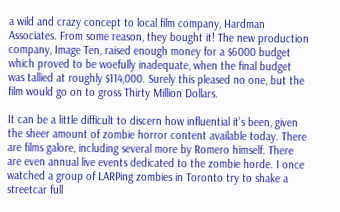a wild and crazy concept to local film company, Hardman Associates. From some reason, they bought it! The new production company, Image Ten, raised enough money for a $6000 budget which proved to be woefully inadequate, when the final budget was tallied at roughly $114,000. Surely this pleased no one, but the film would go on to gross Thirty Million Dollars.

It can be a little difficult to discern how influential it’s been, given the sheer amount of zombie horror content available today. There are films galore, including several more by Romero himself. There are even annual live events dedicated to the zombie horde. I once watched a group of LARPing zombies in Toronto try to shake a streetcar full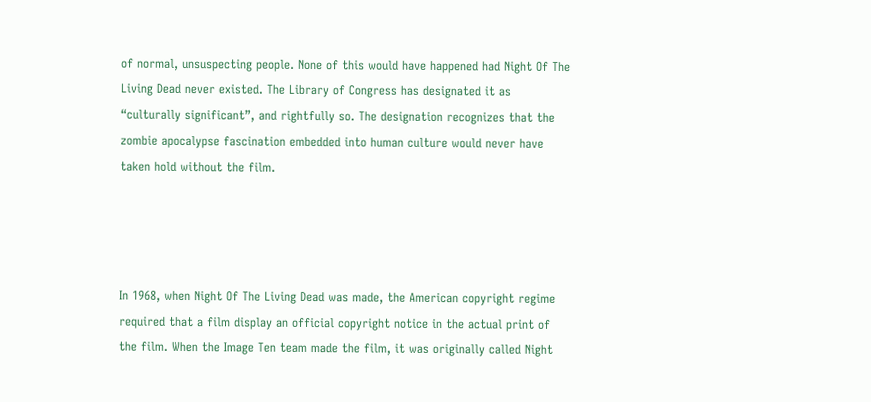of normal, unsuspecting people. None of this would have happened had Night Of The Living Dead never existed. The Library of Congress has designated it as “culturally significant”, and rightfully so. The designation recognizes that the zombie apocalypse fascination embedded into human culture would never have taken hold without the film.




In 1968, when Night Of The Living Dead was made, the American copyright regime required that a film display an official copyright notice in the actual print of the film. When the Image Ten team made the film, it was originally called Night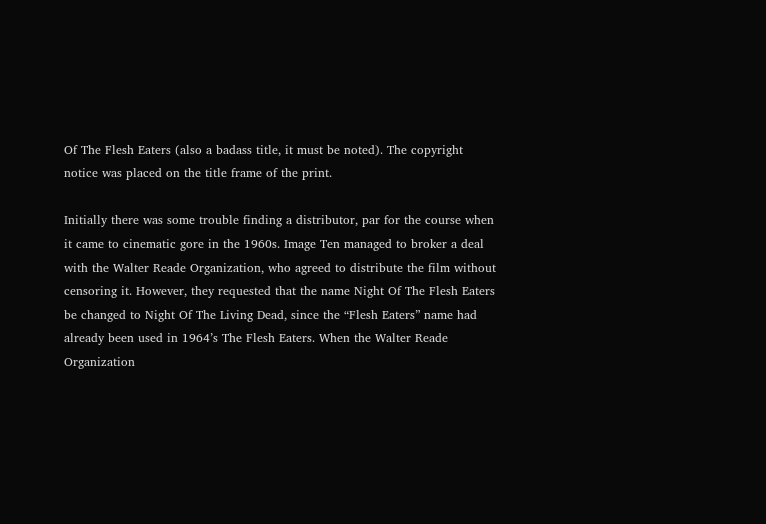Of The Flesh Eaters (also a badass title, it must be noted). The copyright notice was placed on the title frame of the print.

Initially there was some trouble finding a distributor, par for the course when it came to cinematic gore in the 1960s. Image Ten managed to broker a deal with the Walter Reade Organization, who agreed to distribute the film without censoring it. However, they requested that the name Night Of The Flesh Eaters be changed to Night Of The Living Dead, since the “Flesh Eaters” name had already been used in 1964’s The Flesh Eaters. When the Walter Reade Organization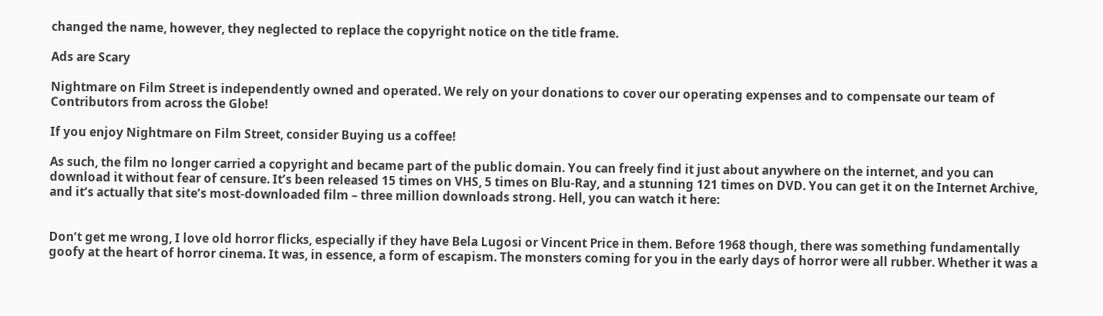changed the name, however, they neglected to replace the copyright notice on the title frame.

Ads are Scary

Nightmare on Film Street is independently owned and operated. We rely on your donations to cover our operating expenses and to compensate our team of Contributors from across the Globe!

If you enjoy Nightmare on Film Street, consider Buying us a coffee!

As such, the film no longer carried a copyright and became part of the public domain. You can freely find it just about anywhere on the internet, and you can download it without fear of censure. It’s been released 15 times on VHS, 5 times on Blu-Ray, and a stunning 121 times on DVD. You can get it on the Internet Archive, and it’s actually that site’s most-downloaded film – three million downloads strong. Hell, you can watch it here:


Don’t get me wrong, I love old horror flicks, especially if they have Bela Lugosi or Vincent Price in them. Before 1968 though, there was something fundamentally goofy at the heart of horror cinema. It was, in essence, a form of escapism. The monsters coming for you in the early days of horror were all rubber. Whether it was a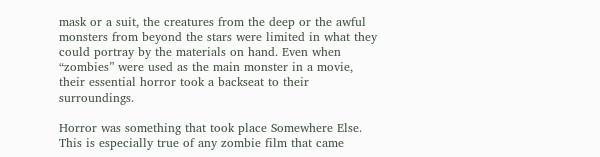mask or a suit, the creatures from the deep or the awful monsters from beyond the stars were limited in what they could portray by the materials on hand. Even when “zombies” were used as the main monster in a movie, their essential horror took a backseat to their surroundings.

Horror was something that took place Somewhere Else. This is especially true of any zombie film that came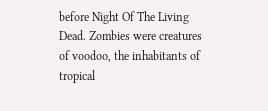before Night Of The Living Dead. Zombies were creatures of voodoo, the inhabitants of tropical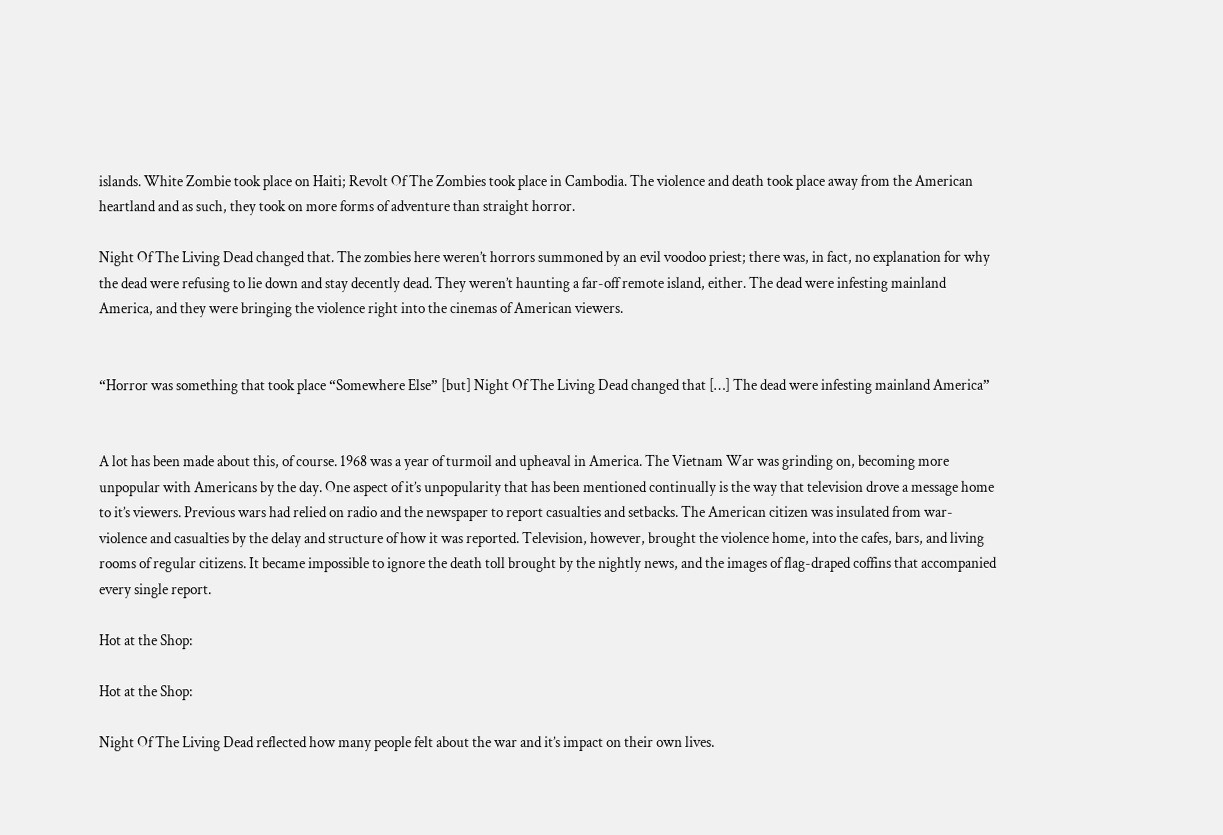islands. White Zombie took place on Haiti; Revolt Of The Zombies took place in Cambodia. The violence and death took place away from the American heartland and as such, they took on more forms of adventure than straight horror.

Night Of The Living Dead changed that. The zombies here weren’t horrors summoned by an evil voodoo priest; there was, in fact, no explanation for why the dead were refusing to lie down and stay decently dead. They weren’t haunting a far-off remote island, either. The dead were infesting mainland America, and they were bringing the violence right into the cinemas of American viewers.


“Horror was something that took place “Somewhere Else” [but] Night Of The Living Dead changed that […] The dead were infesting mainland America”


A lot has been made about this, of course. 1968 was a year of turmoil and upheaval in America. The Vietnam War was grinding on, becoming more unpopular with Americans by the day. One aspect of it’s unpopularity that has been mentioned continually is the way that television drove a message home to it’s viewers. Previous wars had relied on radio and the newspaper to report casualties and setbacks. The American citizen was insulated from war-violence and casualties by the delay and structure of how it was reported. Television, however, brought the violence home, into the cafes, bars, and living rooms of regular citizens. It became impossible to ignore the death toll brought by the nightly news, and the images of flag-draped coffins that accompanied every single report.

Hot at the Shop:

Hot at the Shop:

Night Of The Living Dead reflected how many people felt about the war and it’s impact on their own lives.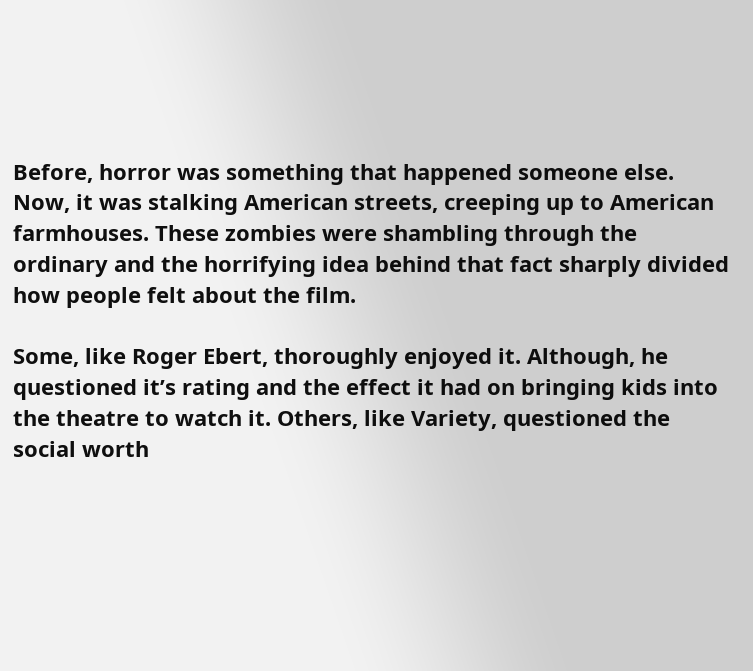Before, horror was something that happened someone else. Now, it was stalking American streets, creeping up to American farmhouses. These zombies were shambling through the ordinary and the horrifying idea behind that fact sharply divided how people felt about the film.

Some, like Roger Ebert, thoroughly enjoyed it. Although, he questioned it’s rating and the effect it had on bringing kids into the theatre to watch it. Others, like Variety, questioned the social worth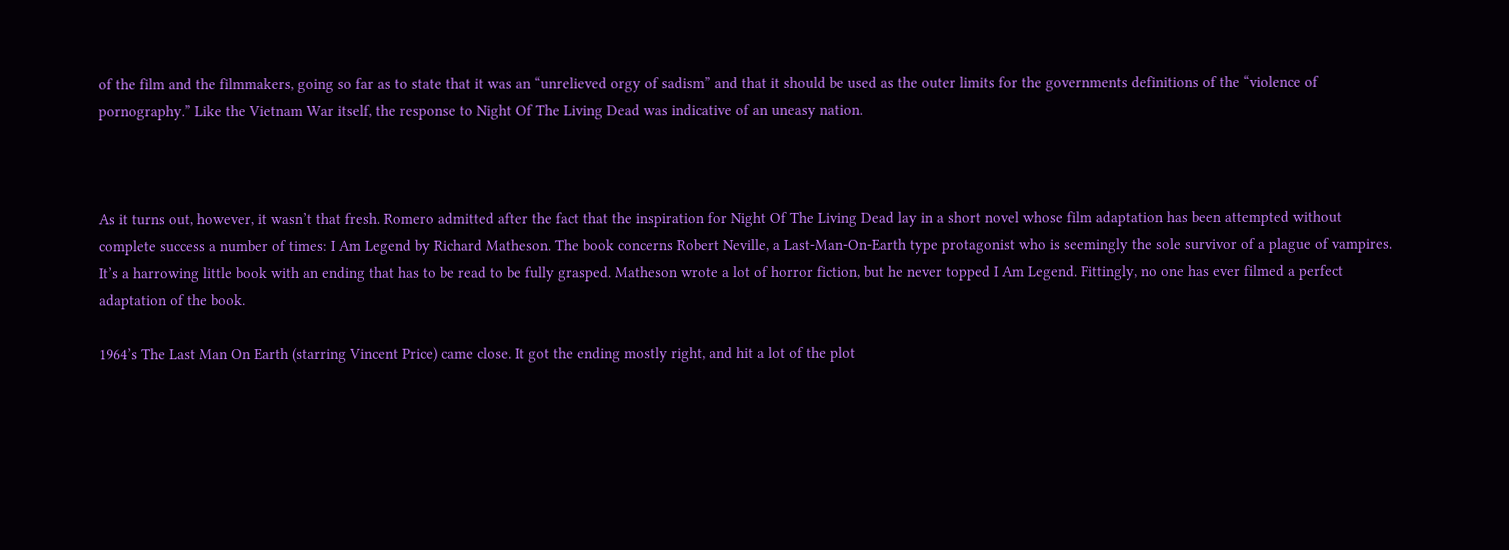of the film and the filmmakers, going so far as to state that it was an “unrelieved orgy of sadism” and that it should be used as the outer limits for the governments definitions of the “violence of pornography.” Like the Vietnam War itself, the response to Night Of The Living Dead was indicative of an uneasy nation.



As it turns out, however, it wasn’t that fresh. Romero admitted after the fact that the inspiration for Night Of The Living Dead lay in a short novel whose film adaptation has been attempted without complete success a number of times: I Am Legend by Richard Matheson. The book concerns Robert Neville, a Last-Man-On-Earth type protagonist who is seemingly the sole survivor of a plague of vampires. It’s a harrowing little book with an ending that has to be read to be fully grasped. Matheson wrote a lot of horror fiction, but he never topped I Am Legend. Fittingly, no one has ever filmed a perfect adaptation of the book.

1964’s The Last Man On Earth (starring Vincent Price) came close. It got the ending mostly right, and hit a lot of the plot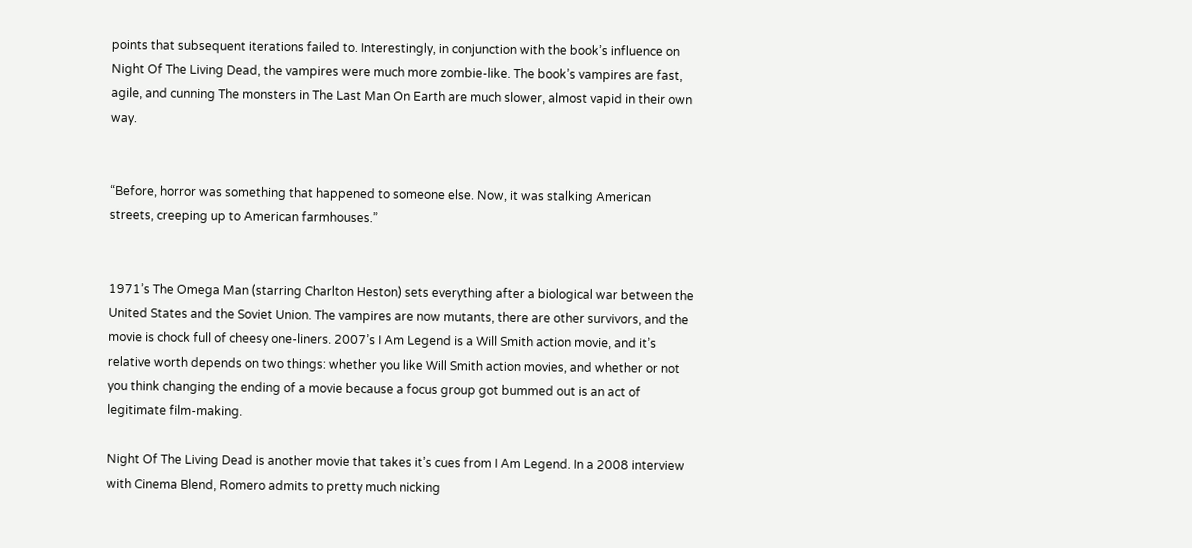points that subsequent iterations failed to. Interestingly, in conjunction with the book’s influence on Night Of The Living Dead, the vampires were much more zombie-like. The book’s vampires are fast, agile, and cunning The monsters in The Last Man On Earth are much slower, almost vapid in their own way.


“Before, horror was something that happened to someone else. Now, it was stalking American streets, creeping up to American farmhouses.”


1971’s The Omega Man (starring Charlton Heston) sets everything after a biological war between the United States and the Soviet Union. The vampires are now mutants, there are other survivors, and the movie is chock full of cheesy one-liners. 2007’s I Am Legend is a Will Smith action movie, and it’s relative worth depends on two things: whether you like Will Smith action movies, and whether or not you think changing the ending of a movie because a focus group got bummed out is an act of legitimate film-making.

Night Of The Living Dead is another movie that takes it’s cues from I Am Legend. In a 2008 interview with Cinema Blend, Romero admits to pretty much nicking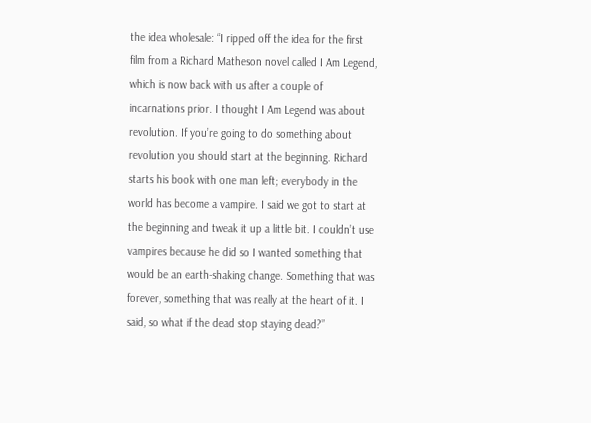the idea wholesale: “I ripped off the idea for the first film from a Richard Matheson novel called I Am Legend, which is now back with us after a couple of incarnations prior. I thought I Am Legend was about revolution. If you’re going to do something about revolution you should start at the beginning. Richard starts his book with one man left; everybody in the world has become a vampire. I said we got to start at the beginning and tweak it up a little bit. I couldn’t use vampires because he did so I wanted something that would be an earth-shaking change. Something that was forever, something that was really at the heart of it. I said, so what if the dead stop staying dead?”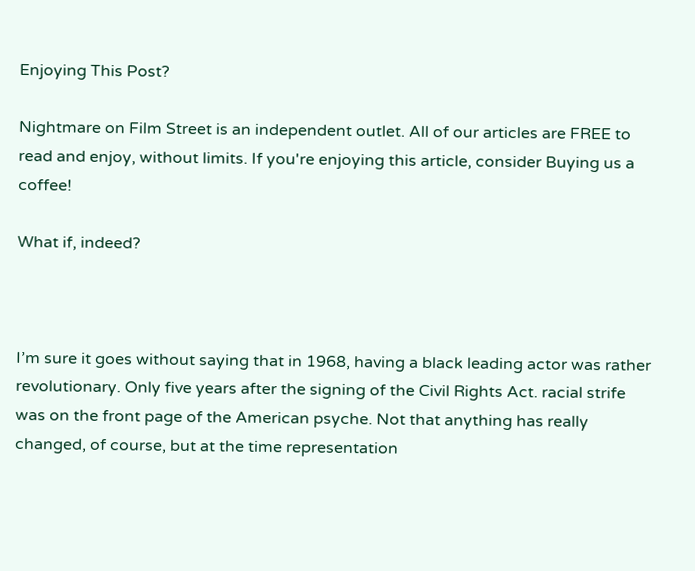Enjoying This Post?

Nightmare on Film Street is an independent outlet. All of our articles are FREE to read and enjoy, without limits. If you're enjoying this article, consider Buying us a coffee!

What if, indeed?



I’m sure it goes without saying that in 1968, having a black leading actor was rather revolutionary. Only five years after the signing of the Civil Rights Act. racial strife was on the front page of the American psyche. Not that anything has really changed, of course, but at the time representation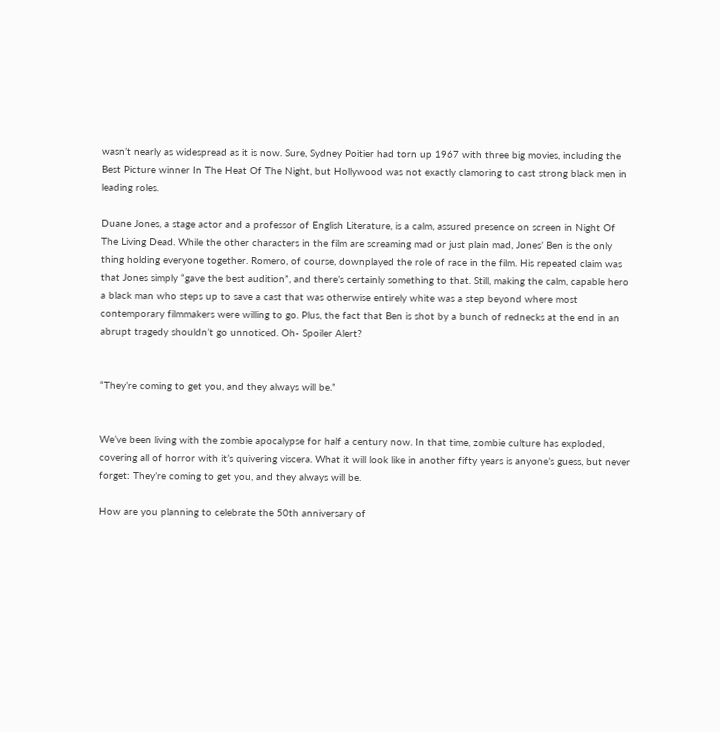wasn’t nearly as widespread as it is now. Sure, Sydney Poitier had torn up 1967 with three big movies, including the Best Picture winner In The Heat Of The Night, but Hollywood was not exactly clamoring to cast strong black men in leading roles.

Duane Jones, a stage actor and a professor of English Literature, is a calm, assured presence on screen in Night Of The Living Dead. While the other characters in the film are screaming mad or just plain mad, Jones’ Ben is the only thing holding everyone together. Romero, of course, downplayed the role of race in the film. His repeated claim was that Jones simply “gave the best audition”, and there’s certainly something to that. Still, making the calm, capable hero a black man who steps up to save a cast that was otherwise entirely white was a step beyond where most contemporary filmmakers were willing to go. Plus, the fact that Ben is shot by a bunch of rednecks at the end in an abrupt tragedy shouldn’t go unnoticed. Oh- Spoiler Alert?


“They’re coming to get you, and they always will be.”


We’ve been living with the zombie apocalypse for half a century now. In that time, zombie culture has exploded, covering all of horror with it’s quivering viscera. What it will look like in another fifty years is anyone’s guess, but never forget: They’re coming to get you, and they always will be.

How are you planning to celebrate the 50th anniversary of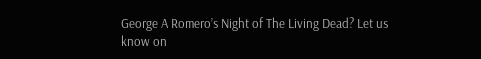George A Romero’s Night of The Living Dead? Let us know on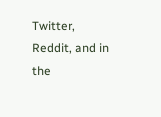Twitter, Reddit, and in the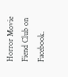Horror Movie Fiend Club on Facebook.